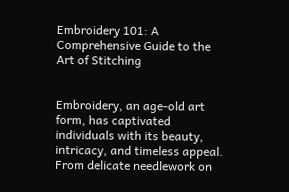Embroidery 101: A Comprehensive Guide to the Art of Stitching


Embroidery, an age-old art form, has captivated individuals with its beauty, intricacy, and timeless appeal. From delicate needlework on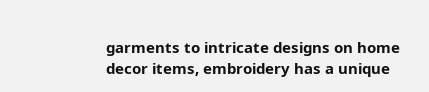garments to intricate designs on home decor items, embroidery has a unique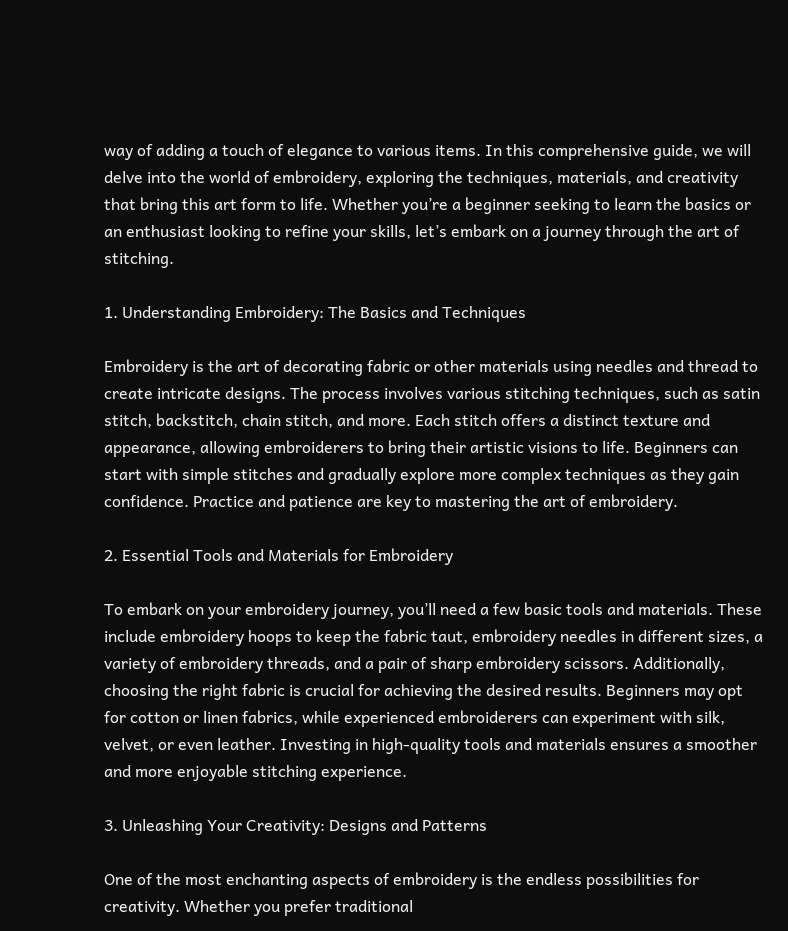way of adding a touch of elegance to various items. In this comprehensive guide, we will delve into the world of embroidery, exploring the techniques, materials, and creativity that bring this art form to life. Whether you’re a beginner seeking to learn the basics or an enthusiast looking to refine your skills, let’s embark on a journey through the art of stitching.

1. Understanding Embroidery: The Basics and Techniques

Embroidery is the art of decorating fabric or other materials using needles and thread to create intricate designs. The process involves various stitching techniques, such as satin stitch, backstitch, chain stitch, and more. Each stitch offers a distinct texture and appearance, allowing embroiderers to bring their artistic visions to life. Beginners can start with simple stitches and gradually explore more complex techniques as they gain confidence. Practice and patience are key to mastering the art of embroidery.

2. Essential Tools and Materials for Embroidery

To embark on your embroidery journey, you’ll need a few basic tools and materials. These include embroidery hoops to keep the fabric taut, embroidery needles in different sizes, a variety of embroidery threads, and a pair of sharp embroidery scissors. Additionally, choosing the right fabric is crucial for achieving the desired results. Beginners may opt for cotton or linen fabrics, while experienced embroiderers can experiment with silk, velvet, or even leather. Investing in high-quality tools and materials ensures a smoother and more enjoyable stitching experience.

3. Unleashing Your Creativity: Designs and Patterns

One of the most enchanting aspects of embroidery is the endless possibilities for creativity. Whether you prefer traditional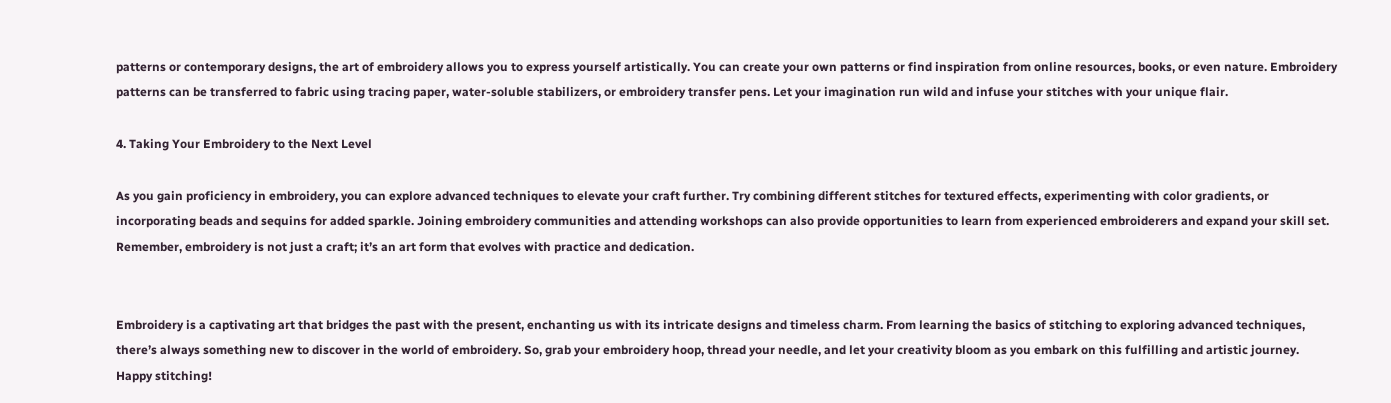patterns or contemporary designs, the art of embroidery allows you to express yourself artistically. You can create your own patterns or find inspiration from online resources, books, or even nature. Embroidery patterns can be transferred to fabric using tracing paper, water-soluble stabilizers, or embroidery transfer pens. Let your imagination run wild and infuse your stitches with your unique flair.

4. Taking Your Embroidery to the Next Level

As you gain proficiency in embroidery, you can explore advanced techniques to elevate your craft further. Try combining different stitches for textured effects, experimenting with color gradients, or incorporating beads and sequins for added sparkle. Joining embroidery communities and attending workshops can also provide opportunities to learn from experienced embroiderers and expand your skill set. Remember, embroidery is not just a craft; it’s an art form that evolves with practice and dedication.


Embroidery is a captivating art that bridges the past with the present, enchanting us with its intricate designs and timeless charm. From learning the basics of stitching to exploring advanced techniques, there’s always something new to discover in the world of embroidery. So, grab your embroidery hoop, thread your needle, and let your creativity bloom as you embark on this fulfilling and artistic journey. Happy stitching!